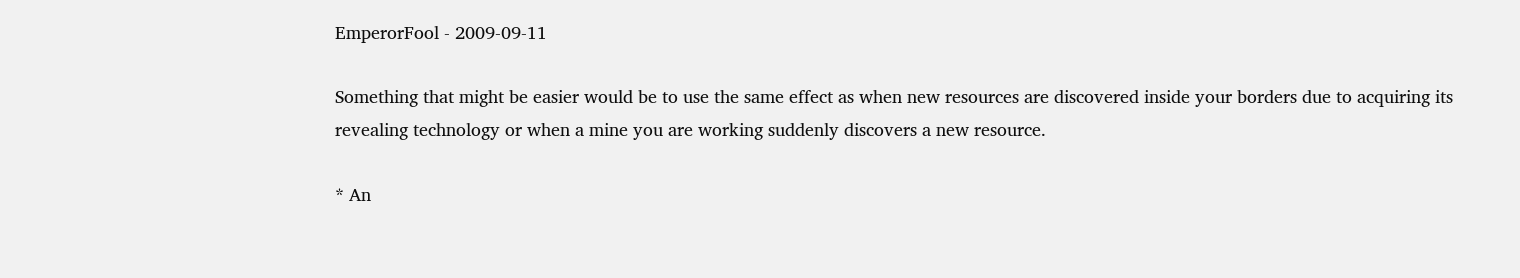EmperorFool - 2009-09-11

Something that might be easier would be to use the same effect as when new resources are discovered inside your borders due to acquiring its revealing technology or when a mine you are working suddenly discovers a new resource.

* An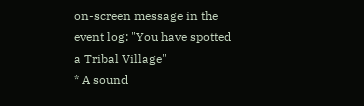on-screen message in the event log: "You have spotted a Tribal Village"
* A sound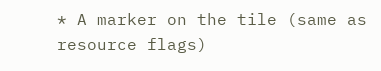* A marker on the tile (same as resource flags)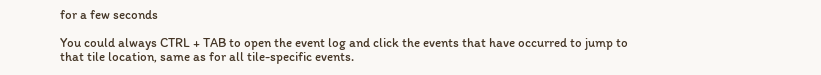for a few seconds

You could always CTRL + TAB to open the event log and click the events that have occurred to jump to that tile location, same as for all tile-specific events.